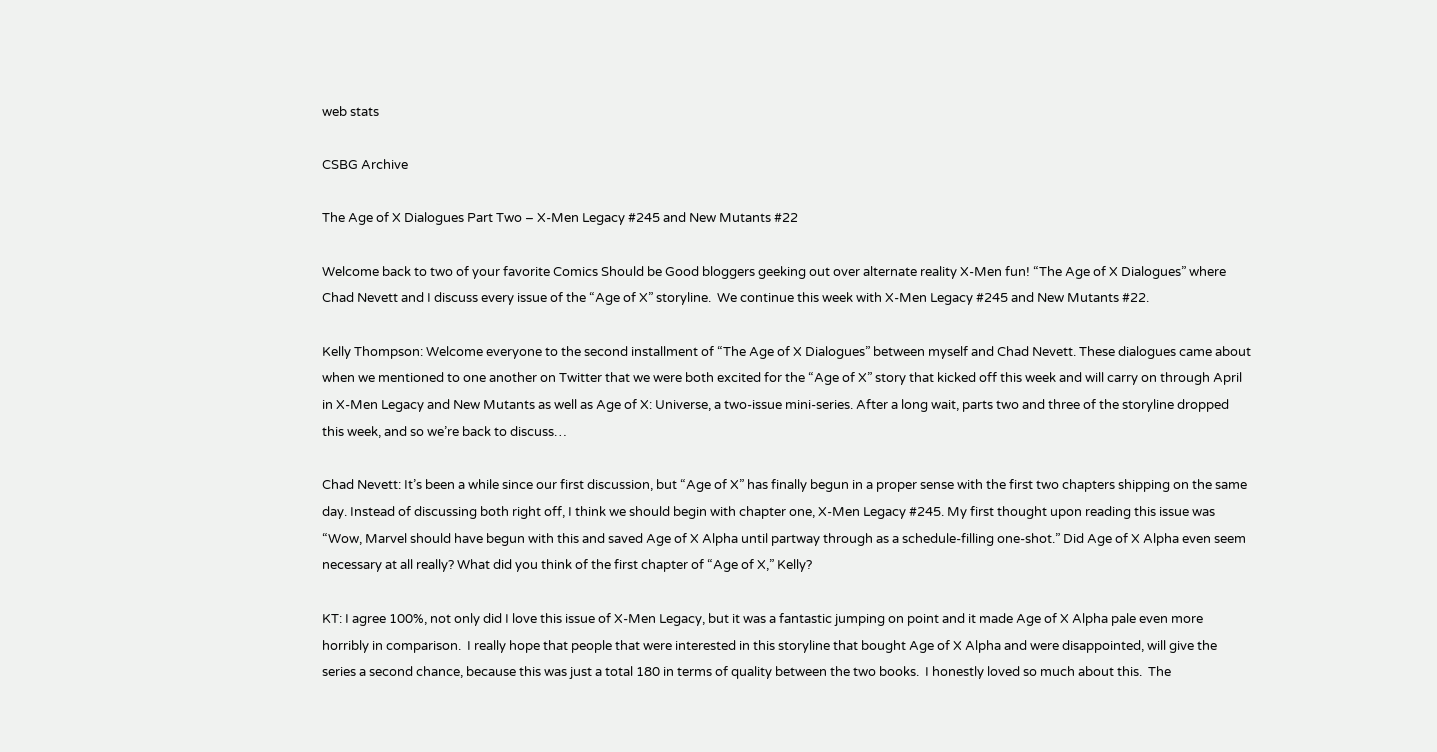web stats

CSBG Archive

The Age of X Dialogues Part Two – X-Men Legacy #245 and New Mutants #22

Welcome back to two of your favorite Comics Should be Good bloggers geeking out over alternate reality X-Men fun! “The Age of X Dialogues” where Chad Nevett and I discuss every issue of the “Age of X” storyline.  We continue this week with X-Men Legacy #245 and New Mutants #22.

Kelly Thompson: Welcome everyone to the second installment of “The Age of X Dialogues” between myself and Chad Nevett. These dialogues came about when we mentioned to one another on Twitter that we were both excited for the “Age of X” story that kicked off this week and will carry on through April in X-Men Legacy and New Mutants as well as Age of X: Universe, a two-issue mini-series. After a long wait, parts two and three of the storyline dropped this week, and so we’re back to discuss…

Chad Nevett: It’s been a while since our first discussion, but “Age of X” has finally begun in a proper sense with the first two chapters shipping on the same day. Instead of discussing both right off, I think we should begin with chapter one, X-Men Legacy #245. My first thought upon reading this issue was “Wow, Marvel should have begun with this and saved Age of X Alpha until partway through as a schedule-filling one-shot.” Did Age of X Alpha even seem necessary at all really? What did you think of the first chapter of “Age of X,” Kelly?

KT: I agree 100%, not only did I love this issue of X-Men Legacy, but it was a fantastic jumping on point and it made Age of X Alpha pale even more horribly in comparison.  I really hope that people that were interested in this storyline that bought Age of X Alpha and were disappointed, will give the series a second chance, because this was just a total 180 in terms of quality between the two books.  I honestly loved so much about this.  The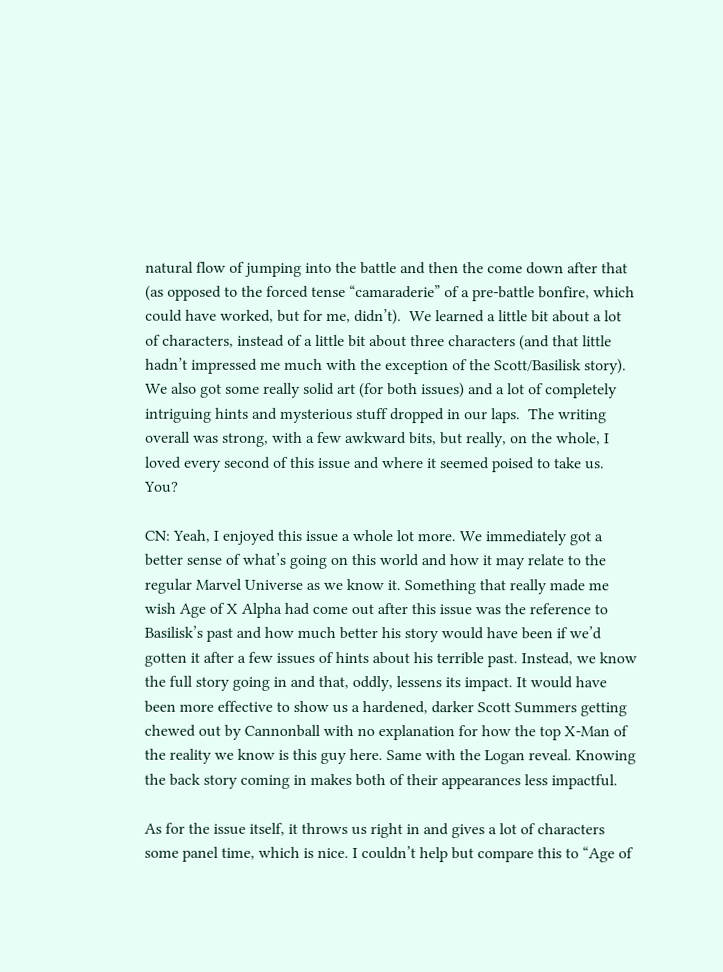natural flow of jumping into the battle and then the come down after that (as opposed to the forced tense “camaraderie” of a pre-battle bonfire, which could have worked, but for me, didn’t).  We learned a little bit about a lot of characters, instead of a little bit about three characters (and that little hadn’t impressed me much with the exception of the Scott/Basilisk story).  We also got some really solid art (for both issues) and a lot of completely intriguing hints and mysterious stuff dropped in our laps.  The writing overall was strong, with a few awkward bits, but really, on the whole, I loved every second of this issue and where it seemed poised to take us.  You?

CN: Yeah, I enjoyed this issue a whole lot more. We immediately got a better sense of what’s going on this world and how it may relate to the regular Marvel Universe as we know it. Something that really made me wish Age of X Alpha had come out after this issue was the reference to Basilisk’s past and how much better his story would have been if we’d gotten it after a few issues of hints about his terrible past. Instead, we know the full story going in and that, oddly, lessens its impact. It would have been more effective to show us a hardened, darker Scott Summers getting chewed out by Cannonball with no explanation for how the top X-Man of the reality we know is this guy here. Same with the Logan reveal. Knowing the back story coming in makes both of their appearances less impactful.

As for the issue itself, it throws us right in and gives a lot of characters some panel time, which is nice. I couldn’t help but compare this to “Age of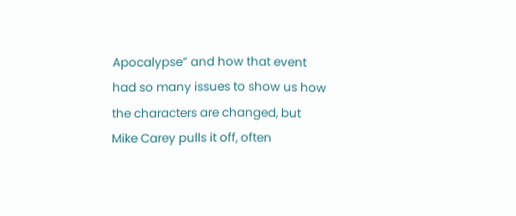Apocalypse” and how that event had so many issues to show us how the characters are changed, but Mike Carey pulls it off, often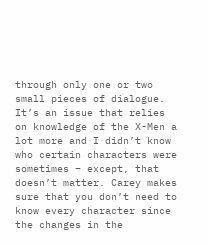through only one or two small pieces of dialogue. It’s an issue that relies on knowledge of the X-Men a lot more and I didn’t know who certain characters were sometimes – except, that doesn’t matter. Carey makes sure that you don’t need to know every character since the changes in the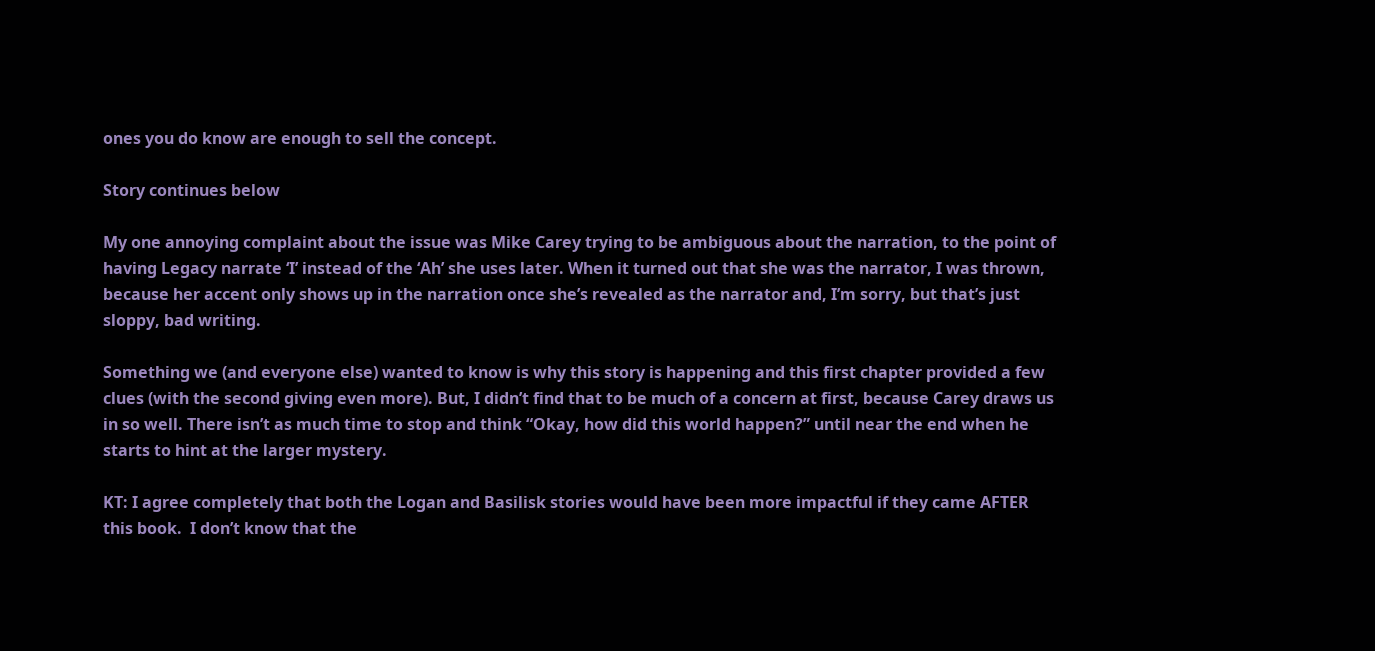ones you do know are enough to sell the concept.

Story continues below

My one annoying complaint about the issue was Mike Carey trying to be ambiguous about the narration, to the point of having Legacy narrate ‘I’ instead of the ‘Ah’ she uses later. When it turned out that she was the narrator, I was thrown, because her accent only shows up in the narration once she’s revealed as the narrator and, I’m sorry, but that’s just sloppy, bad writing.

Something we (and everyone else) wanted to know is why this story is happening and this first chapter provided a few clues (with the second giving even more). But, I didn’t find that to be much of a concern at first, because Carey draws us in so well. There isn’t as much time to stop and think “Okay, how did this world happen?” until near the end when he starts to hint at the larger mystery.

KT: I agree completely that both the Logan and Basilisk stories would have been more impactful if they came AFTER this book.  I don’t know that the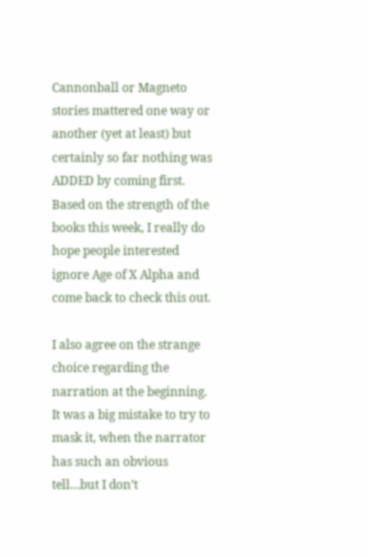Cannonball or Magneto stories mattered one way or another (yet at least) but certainly so far nothing was ADDED by coming first. Based on the strength of the books this week, I really do hope people interested ignore Age of X Alpha and come back to check this out.

I also agree on the strange choice regarding the narration at the beginning.  It was a big mistake to try to mask it, when the narrator has such an obvious tell…but I don’t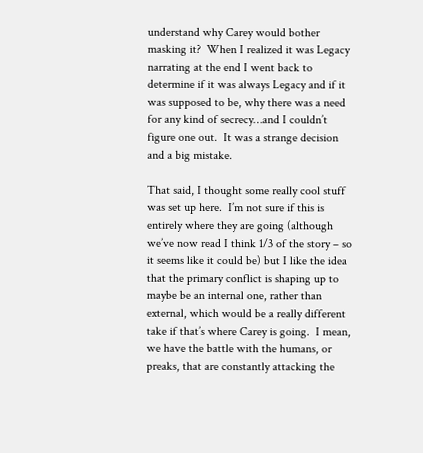understand why Carey would bother masking it?  When I realized it was Legacy narrating at the end I went back to determine if it was always Legacy and if it was supposed to be, why there was a need for any kind of secrecy…and I couldn’t figure one out.  It was a strange decision and a big mistake.

That said, I thought some really cool stuff was set up here.  I’m not sure if this is entirely where they are going (although we’ve now read I think 1/3 of the story – so it seems like it could be) but I like the idea that the primary conflict is shaping up to maybe be an internal one, rather than external, which would be a really different take if that’s where Carey is going.  I mean, we have the battle with the humans, or preaks, that are constantly attacking the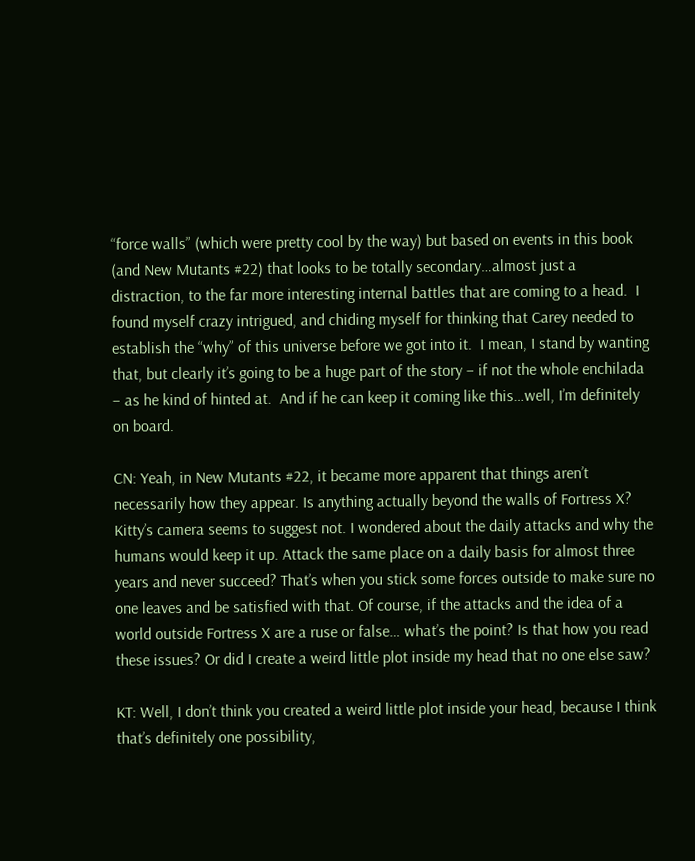“force walls” (which were pretty cool by the way) but based on events in this book (and New Mutants #22) that looks to be totally secondary…almost just a distraction, to the far more interesting internal battles that are coming to a head.  I found myself crazy intrigued, and chiding myself for thinking that Carey needed to establish the “why” of this universe before we got into it.  I mean, I stand by wanting that, but clearly it’s going to be a huge part of the story – if not the whole enchilada – as he kind of hinted at.  And if he can keep it coming like this…well, I’m definitely on board.

CN: Yeah, in New Mutants #22, it became more apparent that things aren’t necessarily how they appear. Is anything actually beyond the walls of Fortress X? Kitty’s camera seems to suggest not. I wondered about the daily attacks and why the humans would keep it up. Attack the same place on a daily basis for almost three years and never succeed? That’s when you stick some forces outside to make sure no one leaves and be satisfied with that. Of course, if the attacks and the idea of a world outside Fortress X are a ruse or false… what’s the point? Is that how you read these issues? Or did I create a weird little plot inside my head that no one else saw?

KT: Well, I don’t think you created a weird little plot inside your head, because I think that’s definitely one possibility,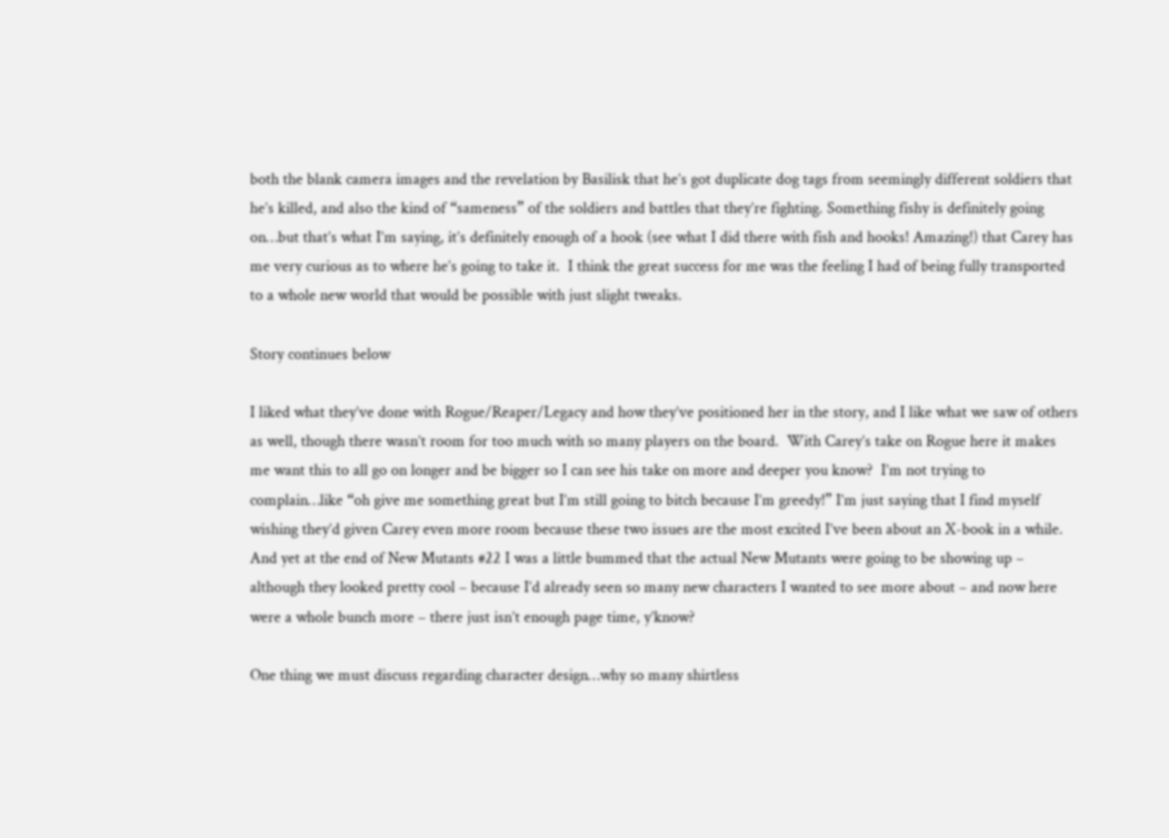both the blank camera images and the revelation by Basilisk that he’s got duplicate dog tags from seemingly different soldiers that he’s killed, and also the kind of “sameness” of the soldiers and battles that they’re fighting. Something fishy is definitely going on…but that’s what I’m saying, it’s definitely enough of a hook (see what I did there with fish and hooks! Amazing!) that Carey has me very curious as to where he’s going to take it.  I think the great success for me was the feeling I had of being fully transported to a whole new world that would be possible with just slight tweaks.

Story continues below

I liked what they’ve done with Rogue/Reaper/Legacy and how they’ve positioned her in the story, and I like what we saw of others as well, though there wasn’t room for too much with so many players on the board.  With Carey’s take on Rogue here it makes me want this to all go on longer and be bigger so I can see his take on more and deeper you know?  I’m not trying to complain…like “oh give me something great but I’m still going to bitch because I’m greedy!” I’m just saying that I find myself wishing they’d given Carey even more room because these two issues are the most excited I’ve been about an X-book in a while. And yet at the end of New Mutants #22 I was a little bummed that the actual New Mutants were going to be showing up – although they looked pretty cool – because I’d already seen so many new characters I wanted to see more about – and now here were a whole bunch more – there just isn’t enough page time, y’know?

One thing we must discuss regarding character design…why so many shirtless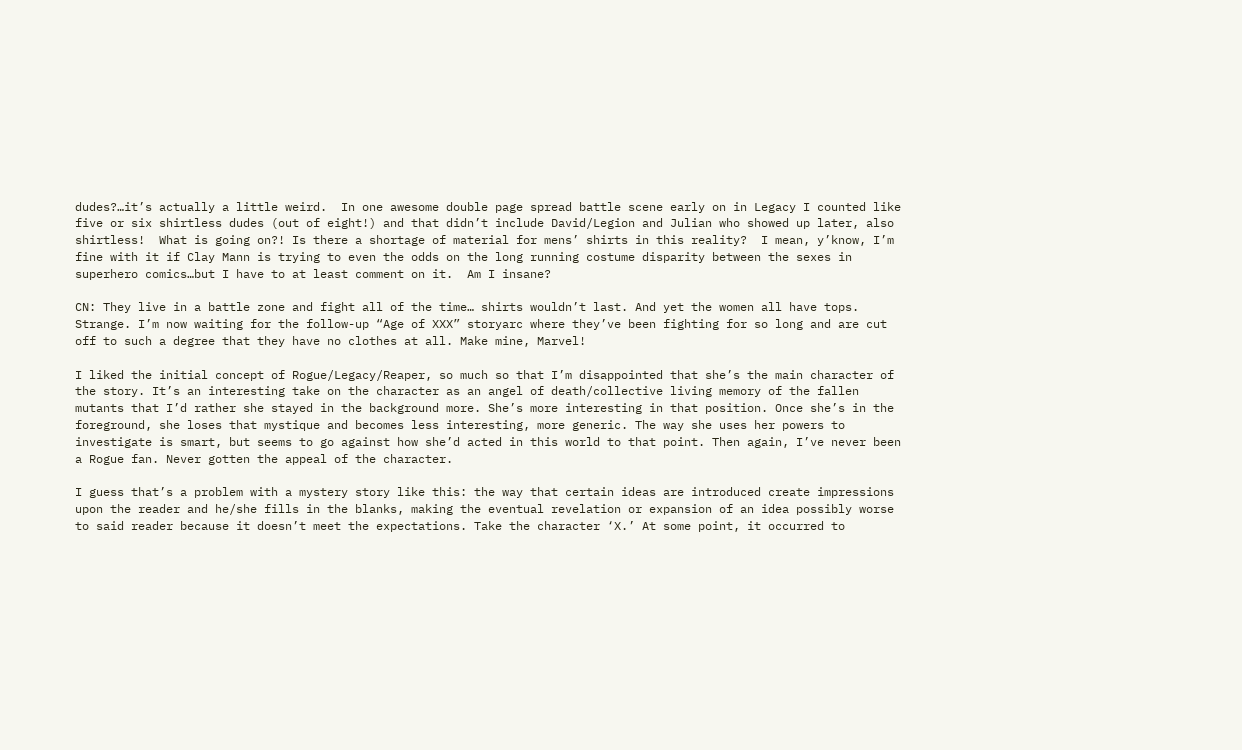dudes?…it’s actually a little weird.  In one awesome double page spread battle scene early on in Legacy I counted like five or six shirtless dudes (out of eight!) and that didn’t include David/Legion and Julian who showed up later, also shirtless!  What is going on?! Is there a shortage of material for mens’ shirts in this reality?  I mean, y’know, I’m fine with it if Clay Mann is trying to even the odds on the long running costume disparity between the sexes in superhero comics…but I have to at least comment on it.  Am I insane?

CN: They live in a battle zone and fight all of the time… shirts wouldn’t last. And yet the women all have tops. Strange. I’m now waiting for the follow-up “Age of XXX” storyarc where they’ve been fighting for so long and are cut off to such a degree that they have no clothes at all. Make mine, Marvel!

I liked the initial concept of Rogue/Legacy/Reaper, so much so that I’m disappointed that she’s the main character of the story. It’s an interesting take on the character as an angel of death/collective living memory of the fallen mutants that I’d rather she stayed in the background more. She’s more interesting in that position. Once she’s in the foreground, she loses that mystique and becomes less interesting, more generic. The way she uses her powers to investigate is smart, but seems to go against how she’d acted in this world to that point. Then again, I’ve never been a Rogue fan. Never gotten the appeal of the character.

I guess that’s a problem with a mystery story like this: the way that certain ideas are introduced create impressions upon the reader and he/she fills in the blanks, making the eventual revelation or expansion of an idea possibly worse to said reader because it doesn’t meet the expectations. Take the character ‘X.’ At some point, it occurred to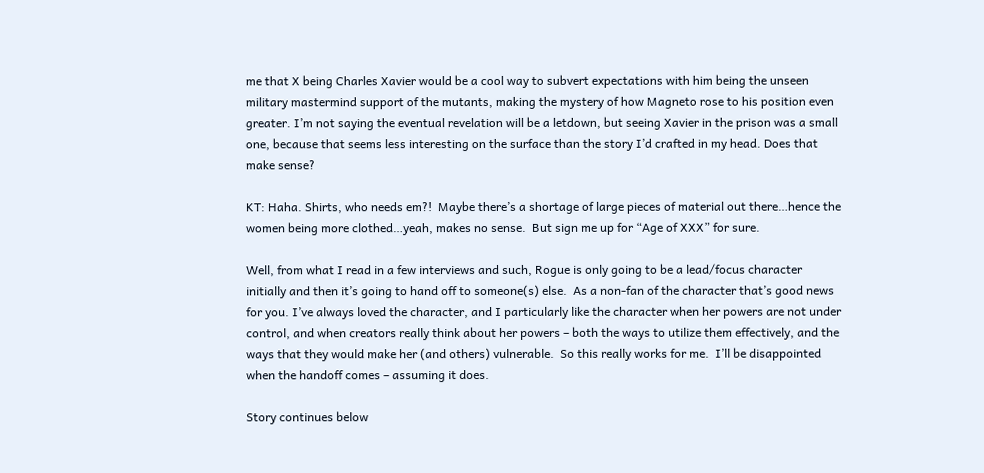me that X being Charles Xavier would be a cool way to subvert expectations with him being the unseen military mastermind support of the mutants, making the mystery of how Magneto rose to his position even greater. I’m not saying the eventual revelation will be a letdown, but seeing Xavier in the prison was a small one, because that seems less interesting on the surface than the story I’d crafted in my head. Does that make sense?

KT: Haha. Shirts, who needs em?!  Maybe there’s a shortage of large pieces of material out there…hence the women being more clothed…yeah, makes no sense.  But sign me up for “Age of XXX” for sure.

Well, from what I read in a few interviews and such, Rogue is only going to be a lead/focus character initially and then it’s going to hand off to someone(s) else.  As a non-fan of the character that’s good news for you. I’ve always loved the character, and I particularly like the character when her powers are not under control, and when creators really think about her powers – both the ways to utilize them effectively, and the ways that they would make her (and others) vulnerable.  So this really works for me.  I’ll be disappointed when the handoff comes – assuming it does.

Story continues below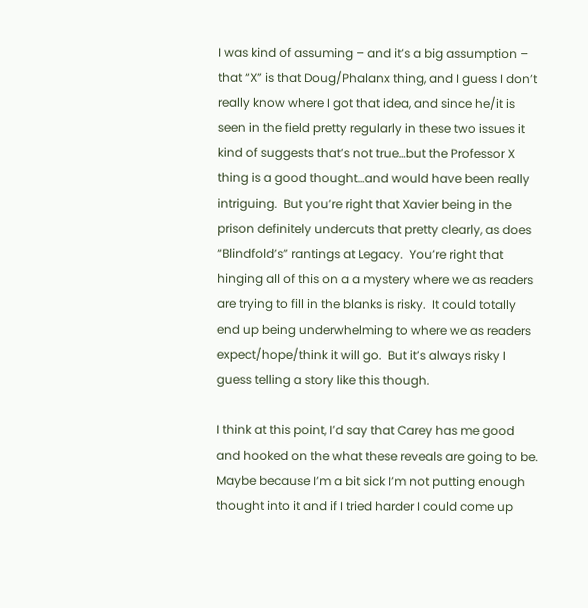I was kind of assuming – and it’s a big assumption – that “X” is that Doug/Phalanx thing, and I guess I don’t really know where I got that idea, and since he/it is seen in the field pretty regularly in these two issues it kind of suggests that’s not true…but the Professor X thing is a good thought…and would have been really intriguing.  But you’re right that Xavier being in the prison definitely undercuts that pretty clearly, as does “Blindfold’s” rantings at Legacy.  You’re right that hinging all of this on a a mystery where we as readers are trying to fill in the blanks is risky.  It could totally end up being underwhelming to where we as readers expect/hope/think it will go.  But it’s always risky I guess telling a story like this though.

I think at this point, I’d say that Carey has me good and hooked on the what these reveals are going to be.  Maybe because I’m a bit sick I’m not putting enough thought into it and if I tried harder I could come up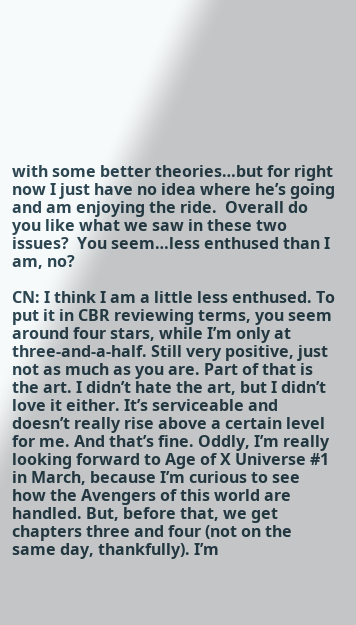with some better theories…but for right now I just have no idea where he’s going and am enjoying the ride.  Overall do you like what we saw in these two issues?  You seem…less enthused than I am, no?

CN: I think I am a little less enthused. To put it in CBR reviewing terms, you seem around four stars, while I’m only at three-and-a-half. Still very positive, just not as much as you are. Part of that is the art. I didn’t hate the art, but I didn’t love it either. It’s serviceable and doesn’t really rise above a certain level for me. And that’s fine. Oddly, I’m really looking forward to Age of X Universe #1 in March, because I’m curious to see how the Avengers of this world are handled. But, before that, we get chapters three and four (not on the same day, thankfully). I’m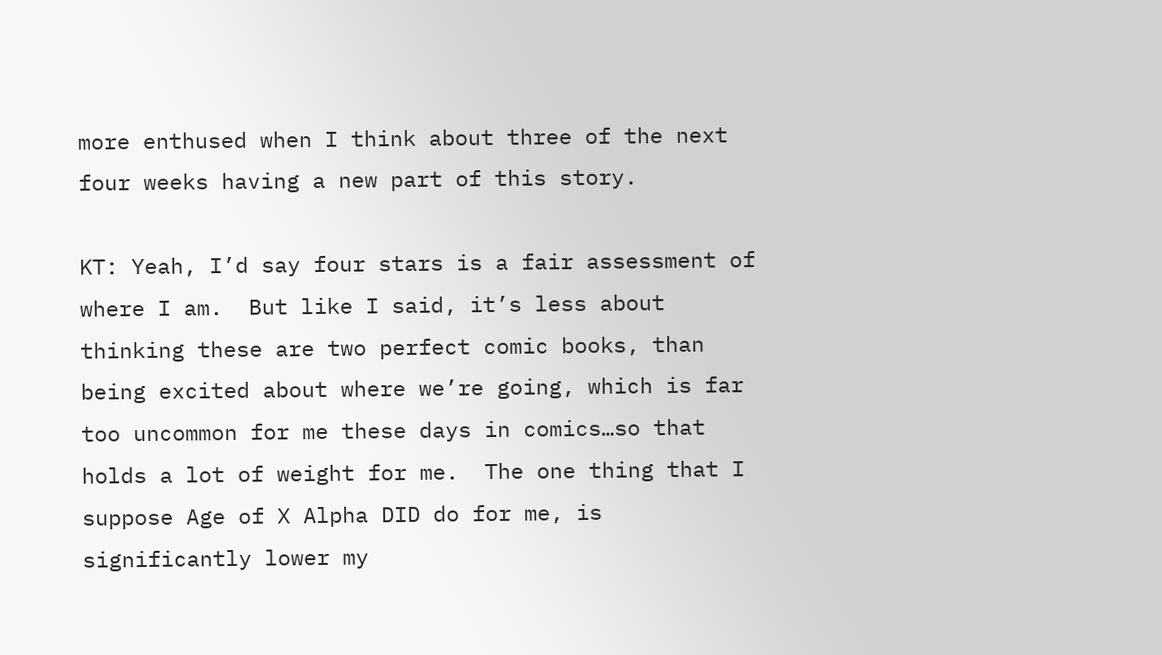more enthused when I think about three of the next four weeks having a new part of this story.

KT: Yeah, I’d say four stars is a fair assessment of where I am.  But like I said, it’s less about thinking these are two perfect comic books, than being excited about where we’re going, which is far too uncommon for me these days in comics…so that holds a lot of weight for me.  The one thing that I suppose Age of X Alpha DID do for me, is significantly lower my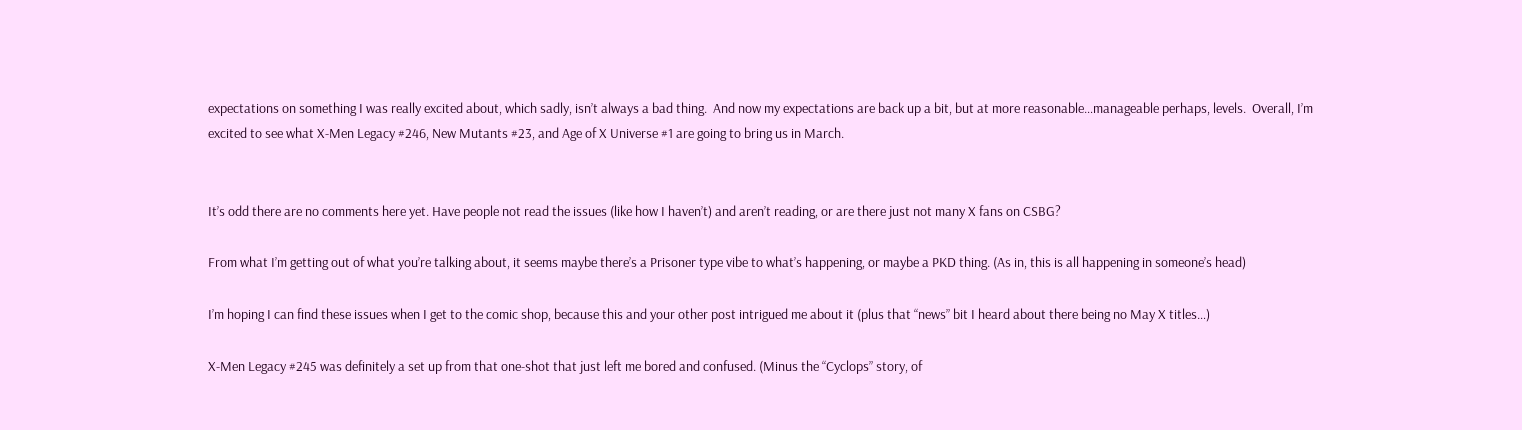expectations on something I was really excited about, which sadly, isn’t always a bad thing.  And now my expectations are back up a bit, but at more reasonable…manageable perhaps, levels.  Overall, I’m excited to see what X-Men Legacy #246, New Mutants #23, and Age of X Universe #1 are going to bring us in March.


It’s odd there are no comments here yet. Have people not read the issues (like how I haven’t) and aren’t reading, or are there just not many X fans on CSBG?

From what I’m getting out of what you’re talking about, it seems maybe there’s a Prisoner type vibe to what’s happening, or maybe a PKD thing. (As in, this is all happening in someone’s head)

I’m hoping I can find these issues when I get to the comic shop, because this and your other post intrigued me about it (plus that “news” bit I heard about there being no May X titles…)

X-Men Legacy #245 was definitely a set up from that one-shot that just left me bored and confused. (Minus the “Cyclops” story, of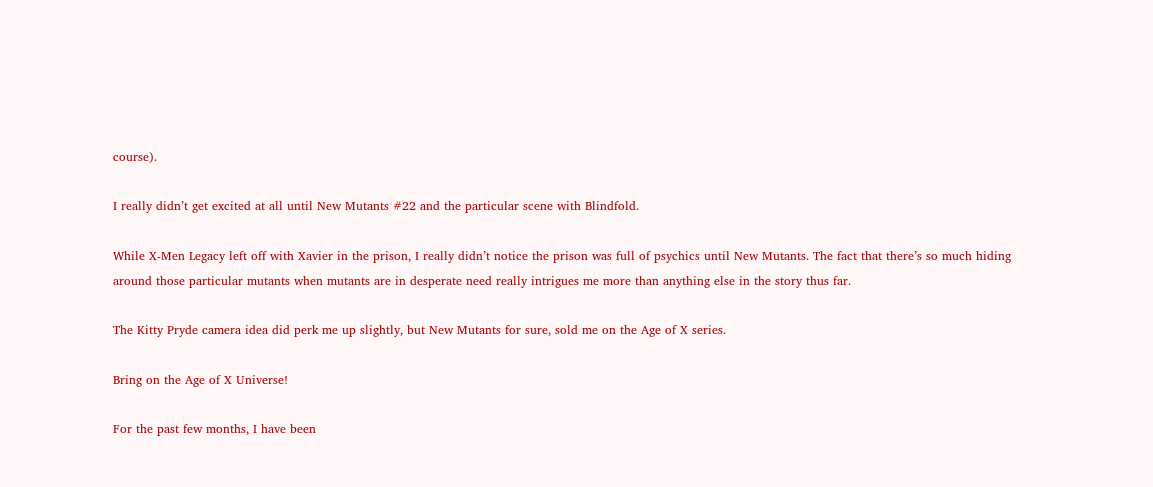course).

I really didn’t get excited at all until New Mutants #22 and the particular scene with Blindfold.

While X-Men Legacy left off with Xavier in the prison, I really didn’t notice the prison was full of psychics until New Mutants. The fact that there’s so much hiding around those particular mutants when mutants are in desperate need really intrigues me more than anything else in the story thus far.

The Kitty Pryde camera idea did perk me up slightly, but New Mutants for sure, sold me on the Age of X series.

Bring on the Age of X Universe!

For the past few months, I have been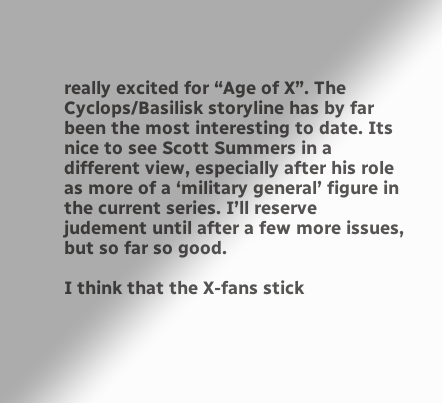really excited for “Age of X”. The Cyclops/Basilisk storyline has by far been the most interesting to date. Its nice to see Scott Summers in a different view, especially after his role as more of a ‘military general’ figure in the current series. I’ll reserve judement until after a few more issues, but so far so good.

I think that the X-fans stick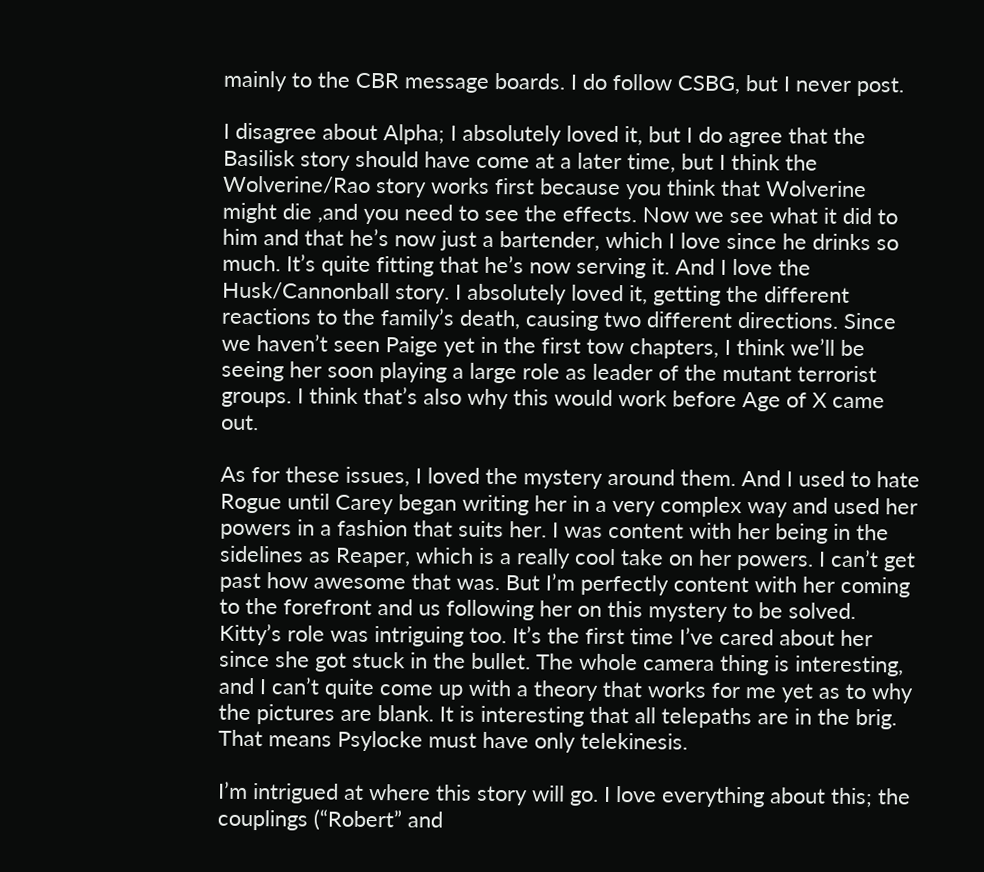mainly to the CBR message boards. I do follow CSBG, but I never post.

I disagree about Alpha; I absolutely loved it, but I do agree that the Basilisk story should have come at a later time, but I think the Wolverine/Rao story works first because you think that Wolverine might die ,and you need to see the effects. Now we see what it did to him and that he’s now just a bartender, which I love since he drinks so much. It’s quite fitting that he’s now serving it. And I love the Husk/Cannonball story. I absolutely loved it, getting the different reactions to the family’s death, causing two different directions. Since we haven’t seen Paige yet in the first tow chapters, I think we’ll be seeing her soon playing a large role as leader of the mutant terrorist groups. I think that’s also why this would work before Age of X came out.

As for these issues, I loved the mystery around them. And I used to hate Rogue until Carey began writing her in a very complex way and used her powers in a fashion that suits her. I was content with her being in the sidelines as Reaper, which is a really cool take on her powers. I can’t get past how awesome that was. But I’m perfectly content with her coming to the forefront and us following her on this mystery to be solved. Kitty’s role was intriguing too. It’s the first time I’ve cared about her since she got stuck in the bullet. The whole camera thing is interesting, and I can’t quite come up with a theory that works for me yet as to why the pictures are blank. It is interesting that all telepaths are in the brig. That means Psylocke must have only telekinesis.

I’m intrigued at where this story will go. I love everything about this; the couplings (“Robert” and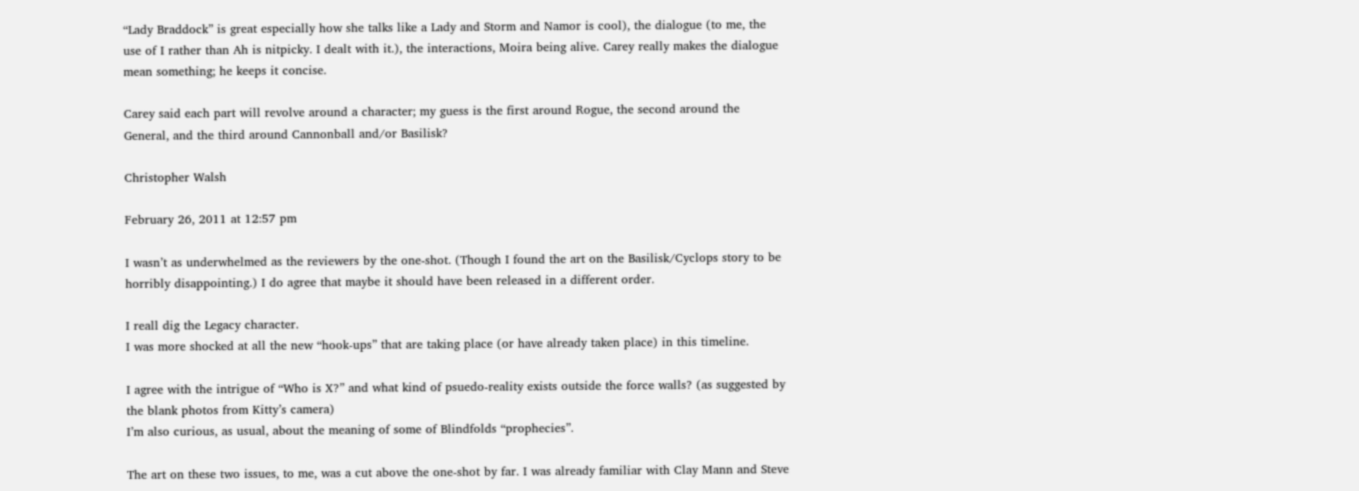“Lady Braddock” is great especially how she talks like a Lady and Storm and Namor is cool), the dialogue (to me, the use of I rather than Ah is nitpicky. I dealt with it.), the interactions, Moira being alive. Carey really makes the dialogue mean something; he keeps it concise.

Carey said each part will revolve around a character; my guess is the first around Rogue, the second around the General, and the third around Cannonball and/or Basilisk?

Christopher Walsh

February 26, 2011 at 12:57 pm

I wasn’t as underwhelmed as the reviewers by the one-shot. (Though I found the art on the Basilisk/Cyclops story to be horribly disappointing.) I do agree that maybe it should have been released in a different order.

I reall dig the Legacy character.
I was more shocked at all the new “hook-ups” that are taking place (or have already taken place) in this timeline.

I agree with the intrigue of “Who is X?” and what kind of psuedo-reality exists outside the force walls? (as suggested by the blank photos from Kitty’s camera)
I’m also curious, as usual, about the meaning of some of Blindfolds “prophecies”.

The art on these two issues, to me, was a cut above the one-shot by far. I was already familiar with Clay Mann and Steve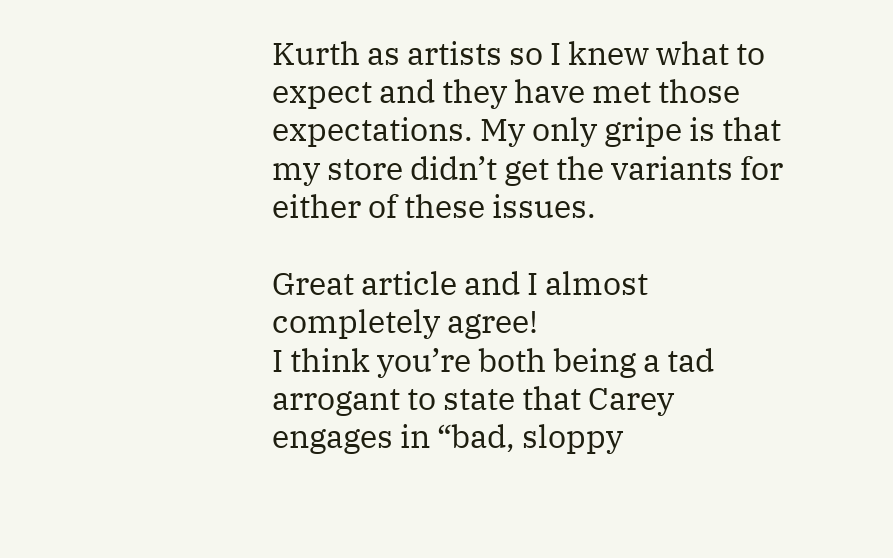Kurth as artists so I knew what to expect and they have met those expectations. My only gripe is that my store didn’t get the variants for either of these issues.

Great article and I almost completely agree!
I think you’re both being a tad arrogant to state that Carey engages in “bad, sloppy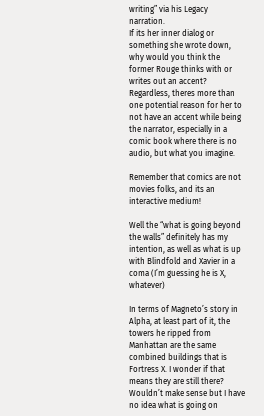writing” via his Legacy narration.
If its her inner dialog or something she wrote down, why would you think the former Rouge thinks with or writes out an accent?
Regardless, theres more than one potential reason for her to not have an accent while being the narrator, especially in a comic book where there is no audio, but what you imagine.

Remember that comics are not movies folks, and its an interactive medium!

Well the “what is going beyond the walls” definitely has my intention, as well as what is up with Blindfold and Xavier in a coma (I’m guessing he is X, whatever)

In terms of Magneto’s story in Alpha, at least part of it, the towers he ripped from Manhattan are the same combined buildings that is Fortress X. I wonder if that means they are still there? Wouldn’t make sense but I have no idea what is going on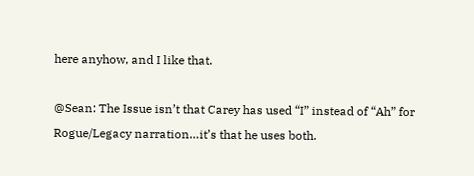here anyhow, and I like that.

@Sean: The Issue isn’t that Carey has used “I” instead of “Ah” for Rogue/Legacy narration…it’s that he uses both.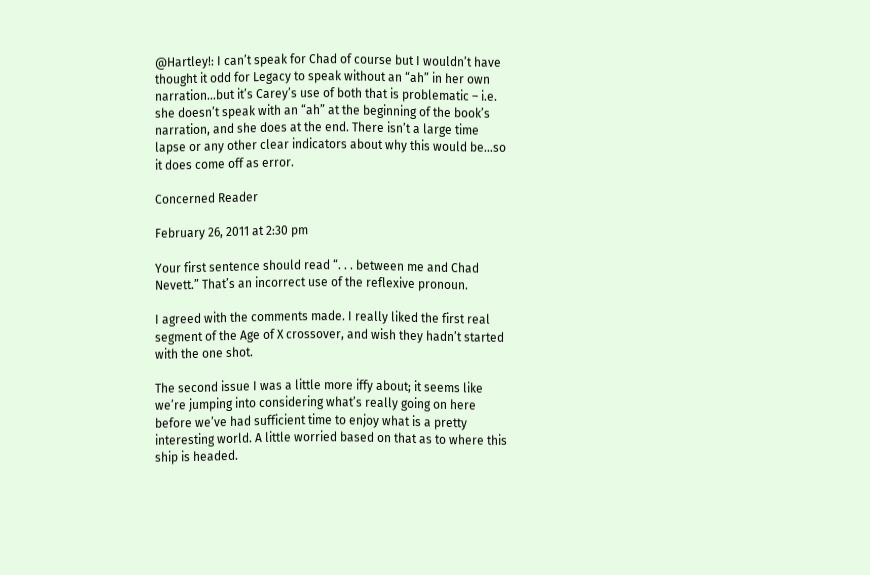@Hartley!: I can’t speak for Chad of course but I wouldn’t have thought it odd for Legacy to speak without an “ah” in her own narration…but it’s Carey’s use of both that is problematic – i.e. she doesn’t speak with an “ah” at the beginning of the book’s narration, and she does at the end. There isn’t a large time lapse or any other clear indicators about why this would be…so it does come off as error.

Concerned Reader

February 26, 2011 at 2:30 pm

Your first sentence should read “. . . between me and Chad Nevett.” That’s an incorrect use of the reflexive pronoun.

I agreed with the comments made. I really liked the first real segment of the Age of X crossover, and wish they hadn’t started with the one shot.

The second issue I was a little more iffy about; it seems like we’re jumping into considering what’s really going on here before we’ve had sufficient time to enjoy what is a pretty interesting world. A little worried based on that as to where this ship is headed.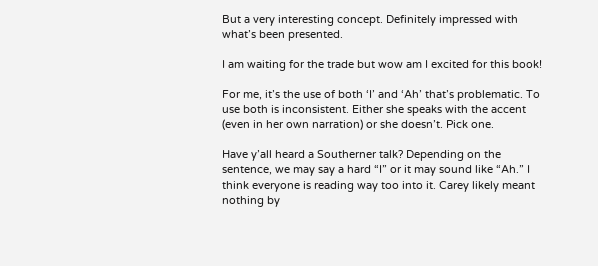But a very interesting concept. Definitely impressed with what’s been presented.

I am waiting for the trade but wow am I excited for this book!

For me, it’s the use of both ‘I’ and ‘Ah’ that’s problematic. To use both is inconsistent. Either she speaks with the accent (even in her own narration) or she doesn’t. Pick one.

Have y’all heard a Southerner talk? Depending on the sentence, we may say a hard “I” or it may sound like “Ah.” I think everyone is reading way too into it. Carey likely meant nothing by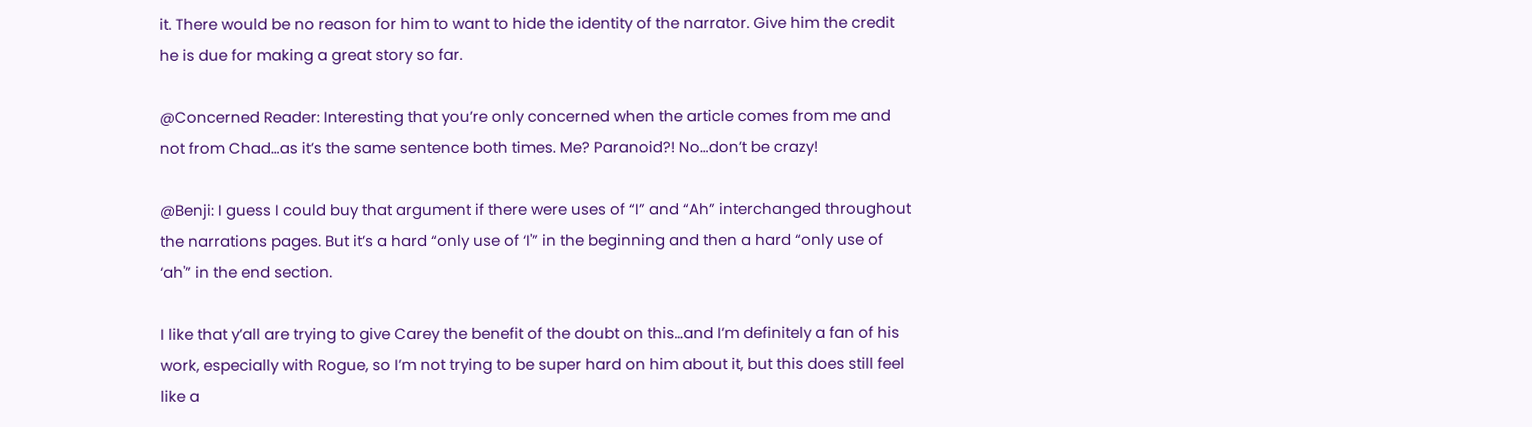it. There would be no reason for him to want to hide the identity of the narrator. Give him the credit he is due for making a great story so far.

@Concerned Reader: Interesting that you’re only concerned when the article comes from me and not from Chad…as it’s the same sentence both times. Me? Paranoid?! No…don’t be crazy!

@Benji: I guess I could buy that argument if there were uses of “I” and “Ah” interchanged throughout the narrations pages. But it’s a hard “only use of ‘I'” in the beginning and then a hard “only use of ‘ah'” in the end section.

I like that y’all are trying to give Carey the benefit of the doubt on this…and I’m definitely a fan of his work, especially with Rogue, so I’m not trying to be super hard on him about it, but this does still feel like a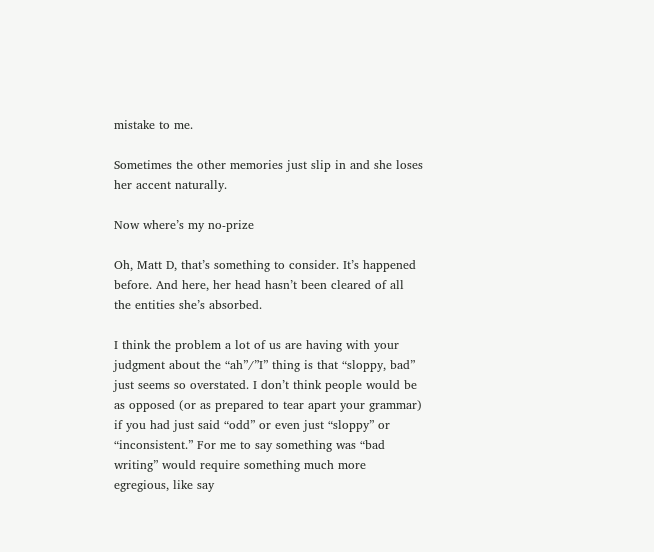mistake to me.

Sometimes the other memories just slip in and she loses her accent naturally.

Now where’s my no-prize

Oh, Matt D, that’s something to consider. It’s happened before. And here, her head hasn’t been cleared of all the entities she’s absorbed.

I think the problem a lot of us are having with your judgment about the “ah”/”I” thing is that “sloppy, bad” just seems so overstated. I don’t think people would be as opposed (or as prepared to tear apart your grammar) if you had just said “odd” or even just “sloppy” or “inconsistent.” For me to say something was “bad writing” would require something much more egregious, like say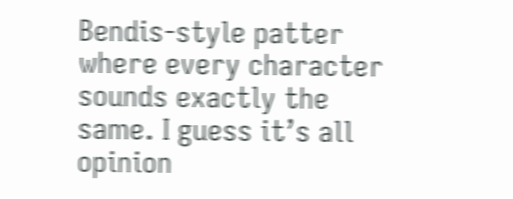Bendis-style patter where every character sounds exactly the same. I guess it’s all opinion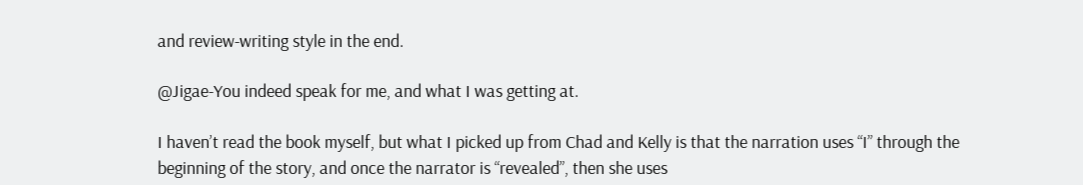and review-writing style in the end.

@Jigae-You indeed speak for me, and what I was getting at.

I haven’t read the book myself, but what I picked up from Chad and Kelly is that the narration uses “I” through the beginning of the story, and once the narrator is “revealed”, then she uses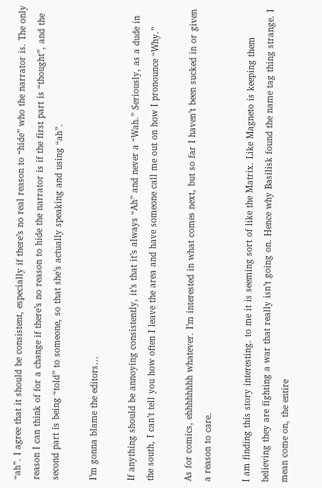“ah”. I agree that it should be consistent, especially if there’s no real reason to “hide” who the narrator is. The only reason I can think of for a change if there’s no reason to hide the narrator is if the first part is “thought”, and the second part is being “told” to someone, so that she’s actually speaking and using “ah”.

I’m gonna blame the editors…

If anything should be annoying consistently, it’s that it’s always “Ah” and never a “Wah.” Seriously, as a dude in the south, I can’t tell you how often I leave the area and have someone call me out on how I pronounce “Why.”

As for comics, ehhhhhhhh whatever. I’m interested in what comes next, but so far I haven’t been sucked in or given a reason to care.

I am finding this story interesting. to me it is seeming sort of like the Matrix. Like Magneto is keeping them believing they are fighting a war that really isn’t going on. Hence why Basilisk found the name tag thing strange. I mean come on, the entire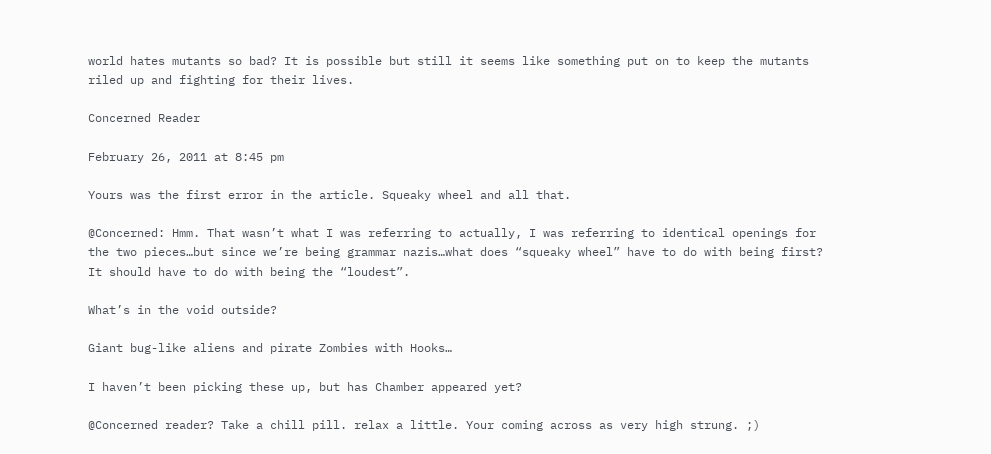world hates mutants so bad? It is possible but still it seems like something put on to keep the mutants riled up and fighting for their lives.

Concerned Reader

February 26, 2011 at 8:45 pm

Yours was the first error in the article. Squeaky wheel and all that.

@Concerned: Hmm. That wasn’t what I was referring to actually, I was referring to identical openings for the two pieces…but since we’re being grammar nazis…what does “squeaky wheel” have to do with being first? It should have to do with being the “loudest”.

What’s in the void outside?

Giant bug-like aliens and pirate Zombies with Hooks…

I haven’t been picking these up, but has Chamber appeared yet?

@Concerned reader? Take a chill pill. relax a little. Your coming across as very high strung. ;)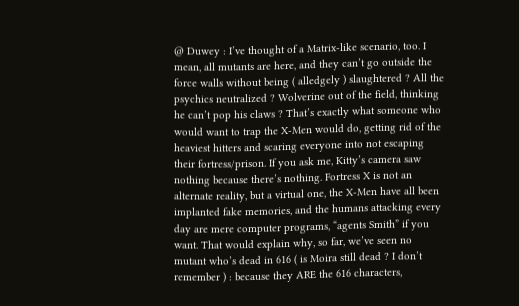@ Duwey : I’ve thought of a Matrix-like scenario, too. I mean, all mutants are here, and they can’t go outside the force walls without being ( alledgely ) slaughtered ? All the psychics neutralized ? Wolverine out of the field, thinking he can’t pop his claws ? That’s exactly what someone who would want to trap the X-Men would do, getting rid of the heaviest hitters and scaring everyone into not escaping their fortress/prison. If you ask me, Kitty’s camera saw nothing because there’s nothing. Fortress X is not an alternate reality, but a virtual one, the X-Men have all been implanted fake memories, and the humans attacking every day are mere computer programs, “agents Smith” if you want. That would explain why, so far, we’ve seen no mutant who’s dead in 616 ( is Moira still dead ? I don’t remember ) : because they ARE the 616 characters,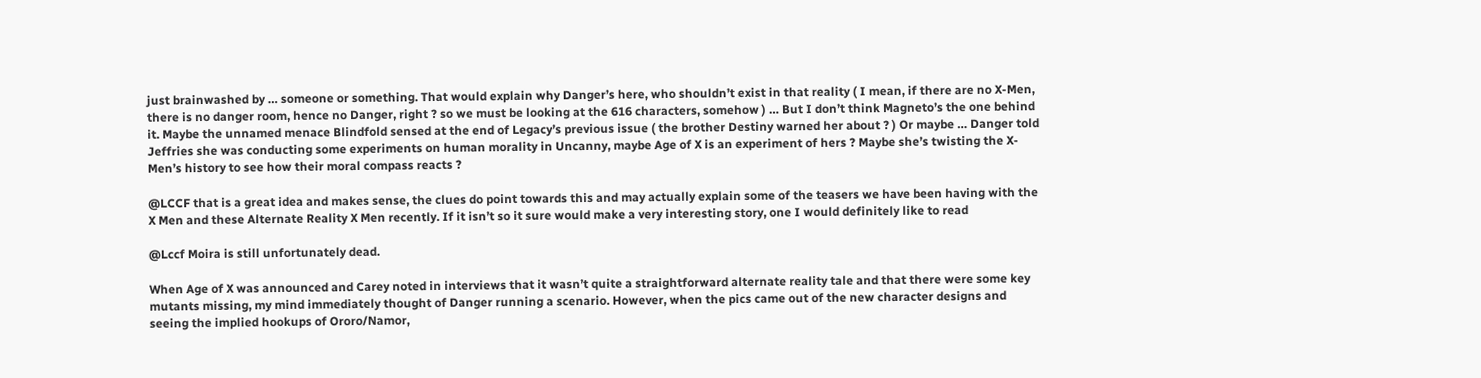just brainwashed by … someone or something. That would explain why Danger’s here, who shouldn’t exist in that reality ( I mean, if there are no X-Men, there is no danger room, hence no Danger, right ? so we must be looking at the 616 characters, somehow ) … But I don’t think Magneto’s the one behind it. Maybe the unnamed menace Blindfold sensed at the end of Legacy’s previous issue ( the brother Destiny warned her about ? ) Or maybe … Danger told Jeffries she was conducting some experiments on human morality in Uncanny, maybe Age of X is an experiment of hers ? Maybe she’s twisting the X-Men’s history to see how their moral compass reacts ?

@LCCF that is a great idea and makes sense, the clues do point towards this and may actually explain some of the teasers we have been having with the X Men and these Alternate Reality X Men recently. If it isn’t so it sure would make a very interesting story, one I would definitely like to read

@Lccf Moira is still unfortunately dead.

When Age of X was announced and Carey noted in interviews that it wasn’t quite a straightforward alternate reality tale and that there were some key mutants missing, my mind immediately thought of Danger running a scenario. However, when the pics came out of the new character designs and seeing the implied hookups of Ororo/Namor,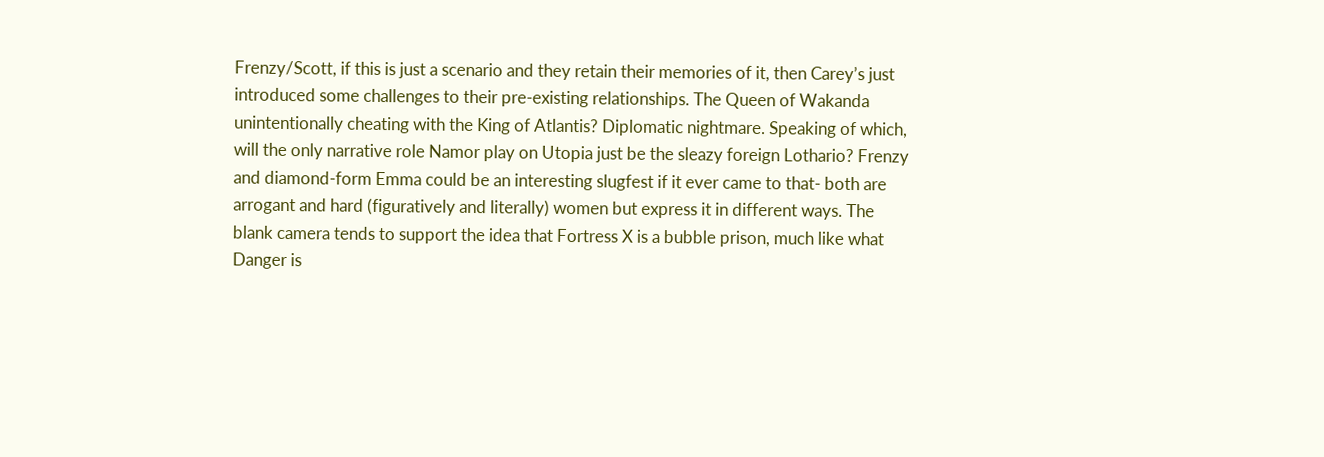Frenzy/Scott, if this is just a scenario and they retain their memories of it, then Carey’s just introduced some challenges to their pre-existing relationships. The Queen of Wakanda unintentionally cheating with the King of Atlantis? Diplomatic nightmare. Speaking of which, will the only narrative role Namor play on Utopia just be the sleazy foreign Lothario? Frenzy and diamond-form Emma could be an interesting slugfest if it ever came to that- both are arrogant and hard (figuratively and literally) women but express it in different ways. The blank camera tends to support the idea that Fortress X is a bubble prison, much like what Danger is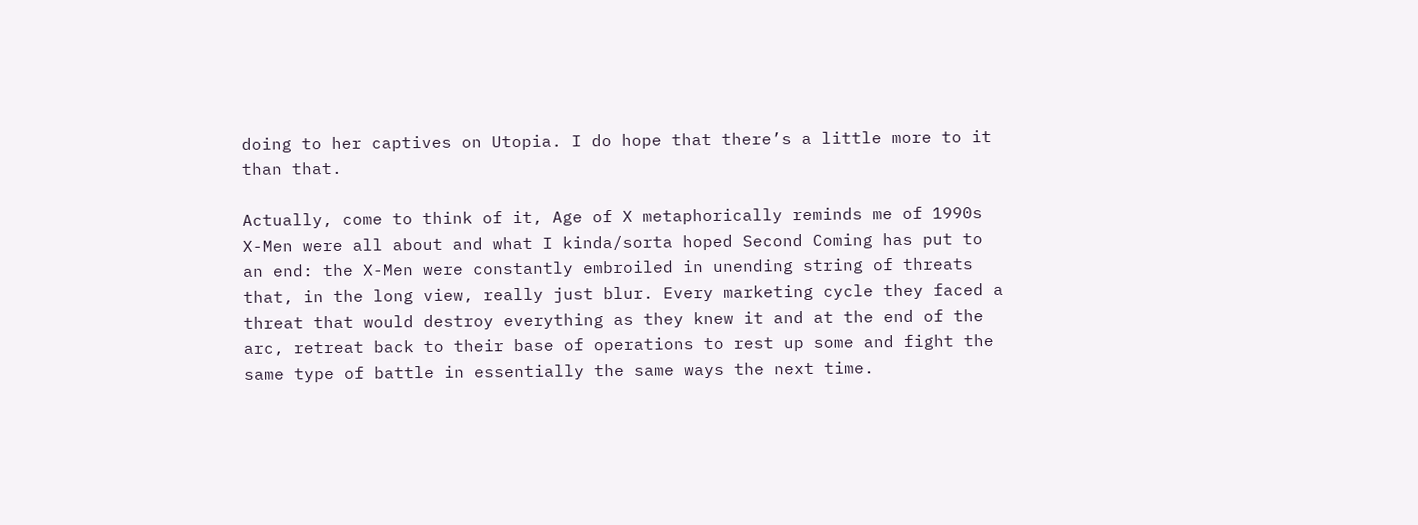doing to her captives on Utopia. I do hope that there’s a little more to it than that.

Actually, come to think of it, Age of X metaphorically reminds me of 1990s X-Men were all about and what I kinda/sorta hoped Second Coming has put to an end: the X-Men were constantly embroiled in unending string of threats that, in the long view, really just blur. Every marketing cycle they faced a threat that would destroy everything as they knew it and at the end of the arc, retreat back to their base of operations to rest up some and fight the same type of battle in essentially the same ways the next time.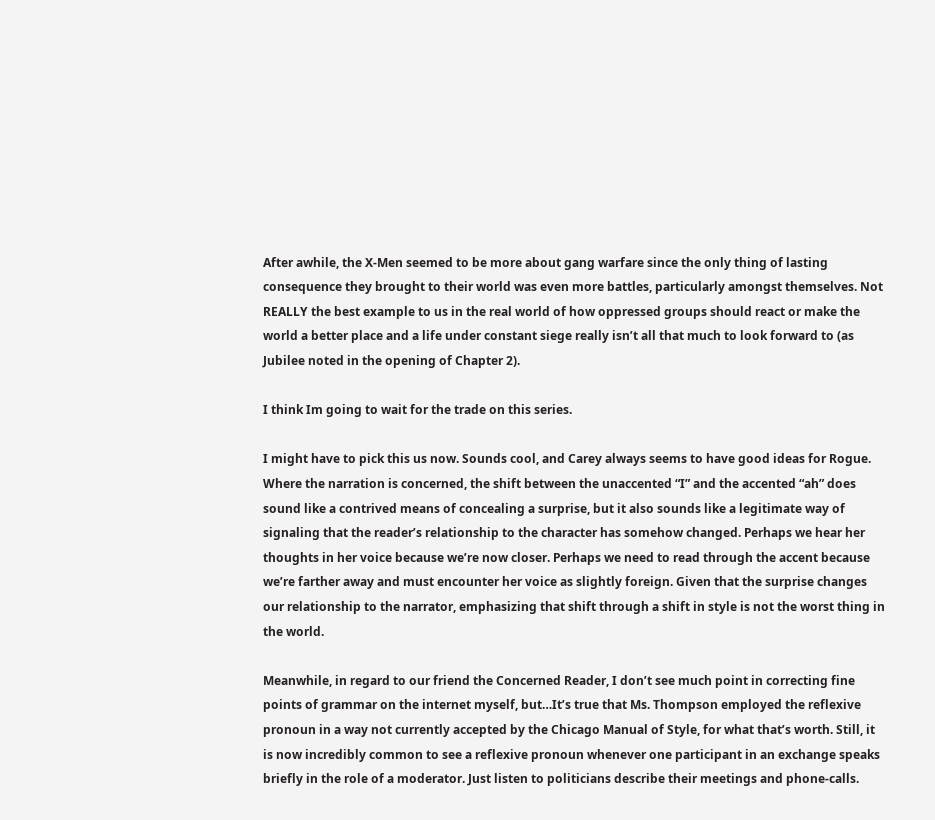After awhile, the X-Men seemed to be more about gang warfare since the only thing of lasting consequence they brought to their world was even more battles, particularly amongst themselves. Not REALLY the best example to us in the real world of how oppressed groups should react or make the world a better place and a life under constant siege really isn’t all that much to look forward to (as Jubilee noted in the opening of Chapter 2).

I think Im going to wait for the trade on this series.

I might have to pick this us now. Sounds cool, and Carey always seems to have good ideas for Rogue. Where the narration is concerned, the shift between the unaccented “I” and the accented “ah” does sound like a contrived means of concealing a surprise, but it also sounds like a legitimate way of signaling that the reader’s relationship to the character has somehow changed. Perhaps we hear her thoughts in her voice because we’re now closer. Perhaps we need to read through the accent because we’re farther away and must encounter her voice as slightly foreign. Given that the surprise changes our relationship to the narrator, emphasizing that shift through a shift in style is not the worst thing in the world.

Meanwhile, in regard to our friend the Concerned Reader, I don’t see much point in correcting fine points of grammar on the internet myself, but…It’s true that Ms. Thompson employed the reflexive pronoun in a way not currently accepted by the Chicago Manual of Style, for what that’s worth. Still, it is now incredibly common to see a reflexive pronoun whenever one participant in an exchange speaks briefly in the role of a moderator. Just listen to politicians describe their meetings and phone-calls.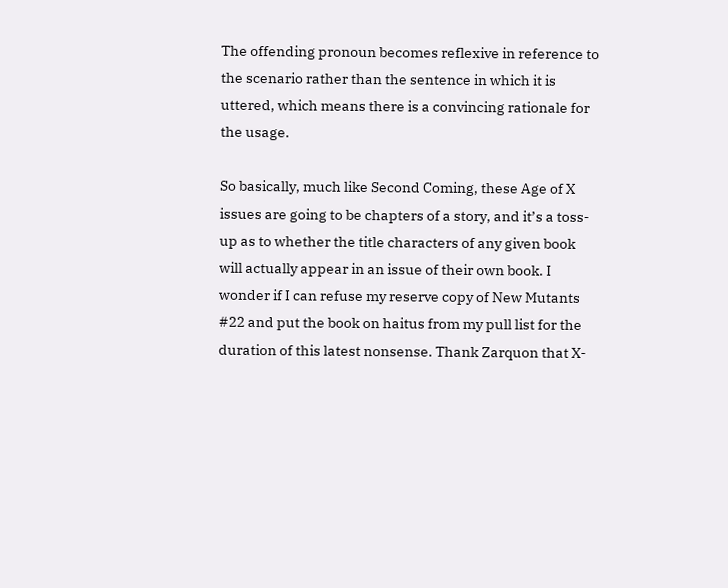The offending pronoun becomes reflexive in reference to the scenario rather than the sentence in which it is uttered, which means there is a convincing rationale for the usage.

So basically, much like Second Coming, these Age of X issues are going to be chapters of a story, and it’s a toss-up as to whether the title characters of any given book will actually appear in an issue of their own book. I wonder if I can refuse my reserve copy of New Mutants #22 and put the book on haitus from my pull list for the duration of this latest nonsense. Thank Zarquon that X-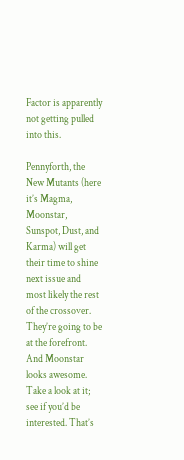Factor is apparently not getting pulled into this.

Pennyforth, the New Mutants (here it’s Magma, Moonstar, Sunspot, Dust, and Karma) will get their time to shine next issue and most likely the rest of the crossover. They’re going to be at the forefront. And Moonstar looks awesome. Take a look at it; see if you’d be interested. That’s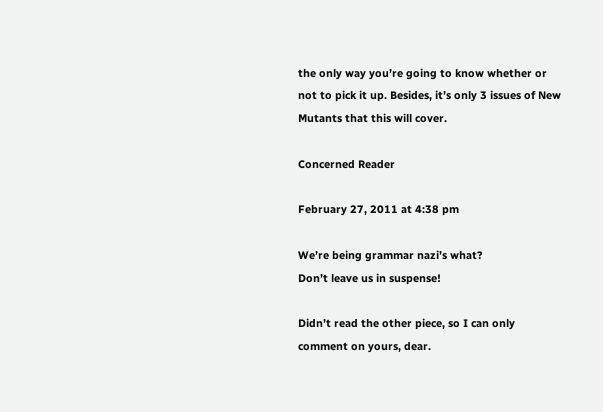the only way you’re going to know whether or not to pick it up. Besides, it’s only 3 issues of New Mutants that this will cover.

Concerned Reader

February 27, 2011 at 4:38 pm

We’re being grammar nazi’s what?
Don’t leave us in suspense!

Didn’t read the other piece, so I can only comment on yours, dear.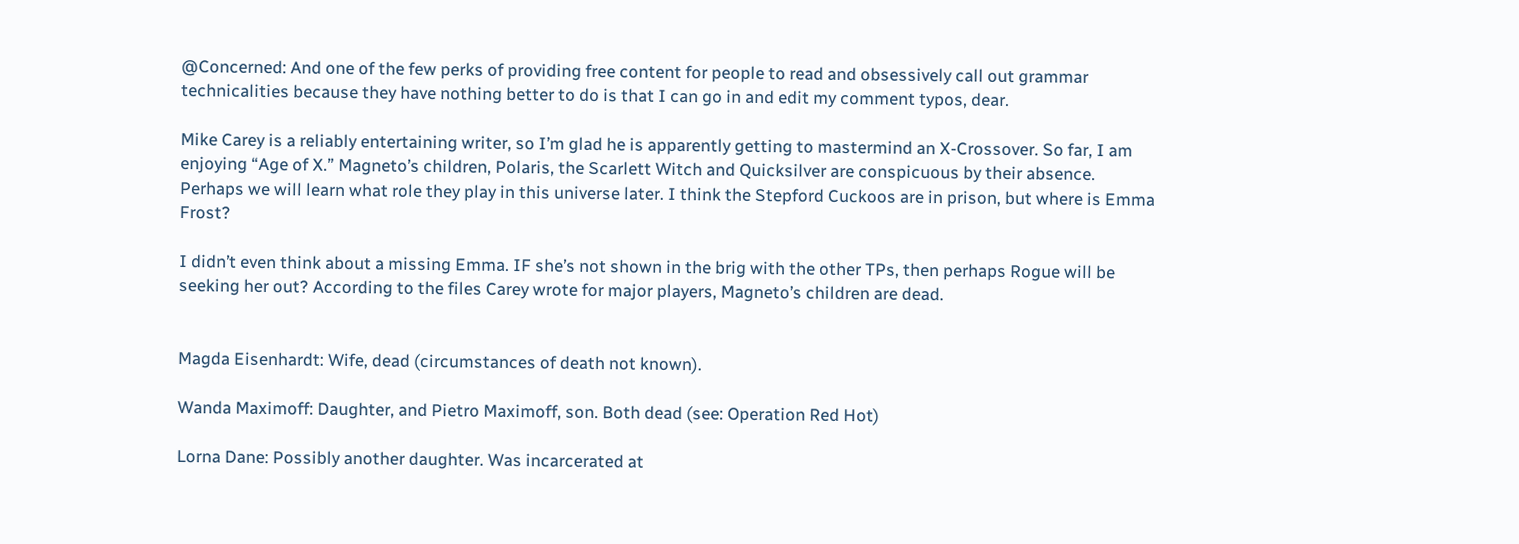@Concerned: And one of the few perks of providing free content for people to read and obsessively call out grammar technicalities because they have nothing better to do is that I can go in and edit my comment typos, dear.

Mike Carey is a reliably entertaining writer, so I’m glad he is apparently getting to mastermind an X-Crossover. So far, I am enjoying “Age of X.” Magneto’s children, Polaris, the Scarlett Witch and Quicksilver are conspicuous by their absence. Perhaps we will learn what role they play in this universe later. I think the Stepford Cuckoos are in prison, but where is Emma Frost?

I didn’t even think about a missing Emma. IF she’s not shown in the brig with the other TPs, then perhaps Rogue will be seeking her out? According to the files Carey wrote for major players, Magneto’s children are dead.


Magda Eisenhardt: Wife, dead (circumstances of death not known).

Wanda Maximoff: Daughter, and Pietro Maximoff, son. Both dead (see: Operation Red Hot)

Lorna Dane: Possibly another daughter. Was incarcerated at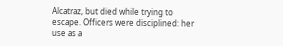Alcatraz, but died while trying to escape. Officers were disciplined: her use as a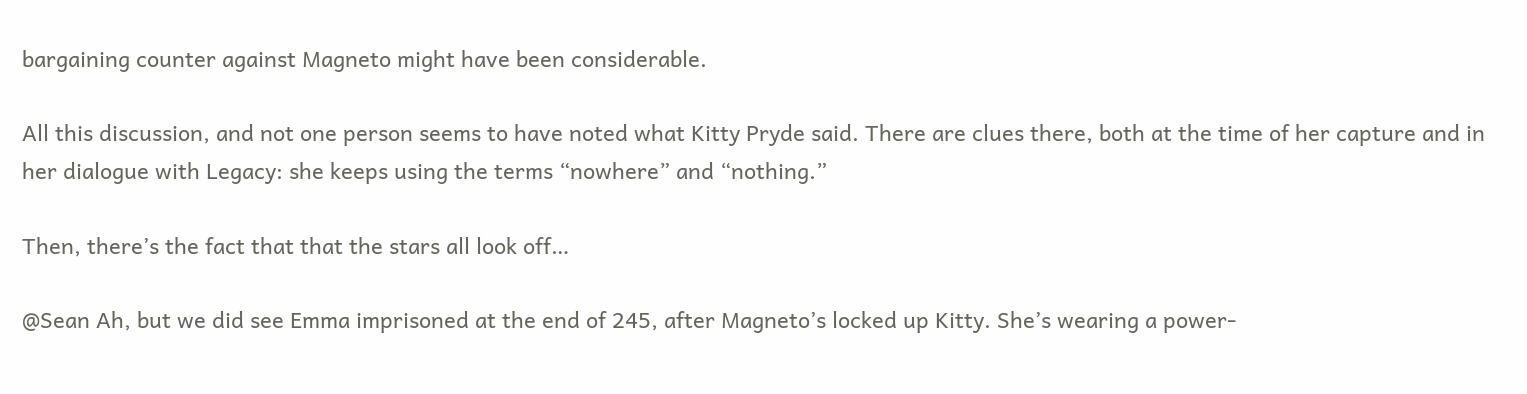bargaining counter against Magneto might have been considerable.

All this discussion, and not one person seems to have noted what Kitty Pryde said. There are clues there, both at the time of her capture and in her dialogue with Legacy: she keeps using the terms “nowhere” and “nothing.”

Then, there’s the fact that that the stars all look off…

@Sean Ah, but we did see Emma imprisoned at the end of 245, after Magneto’s locked up Kitty. She’s wearing a power-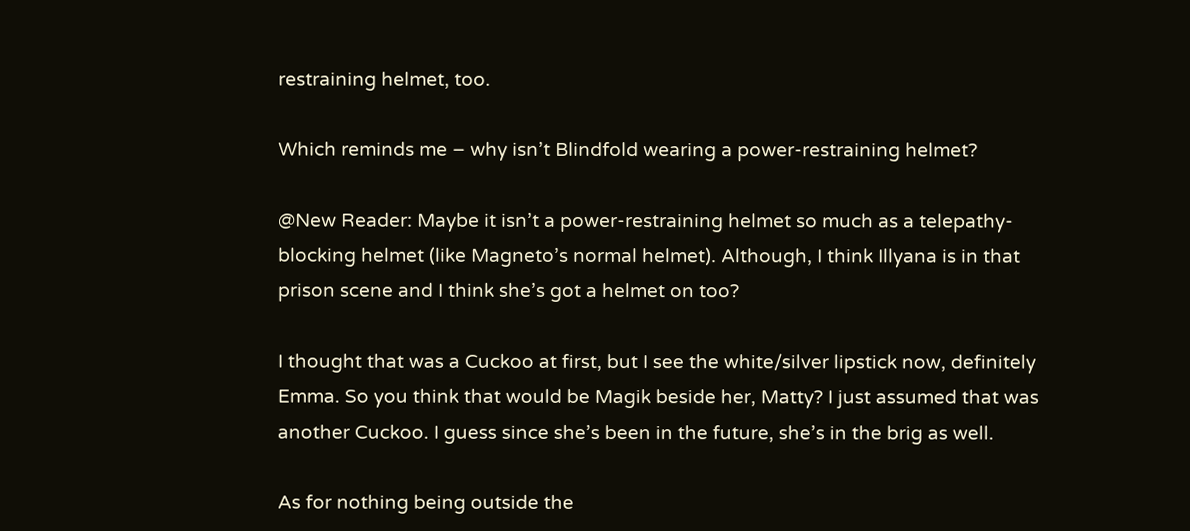restraining helmet, too.

Which reminds me – why isn’t Blindfold wearing a power-restraining helmet?

@New Reader: Maybe it isn’t a power-restraining helmet so much as a telepathy-blocking helmet (like Magneto’s normal helmet). Although, I think Illyana is in that prison scene and I think she’s got a helmet on too?

I thought that was a Cuckoo at first, but I see the white/silver lipstick now, definitely Emma. So you think that would be Magik beside her, Matty? I just assumed that was another Cuckoo. I guess since she’s been in the future, she’s in the brig as well.

As for nothing being outside the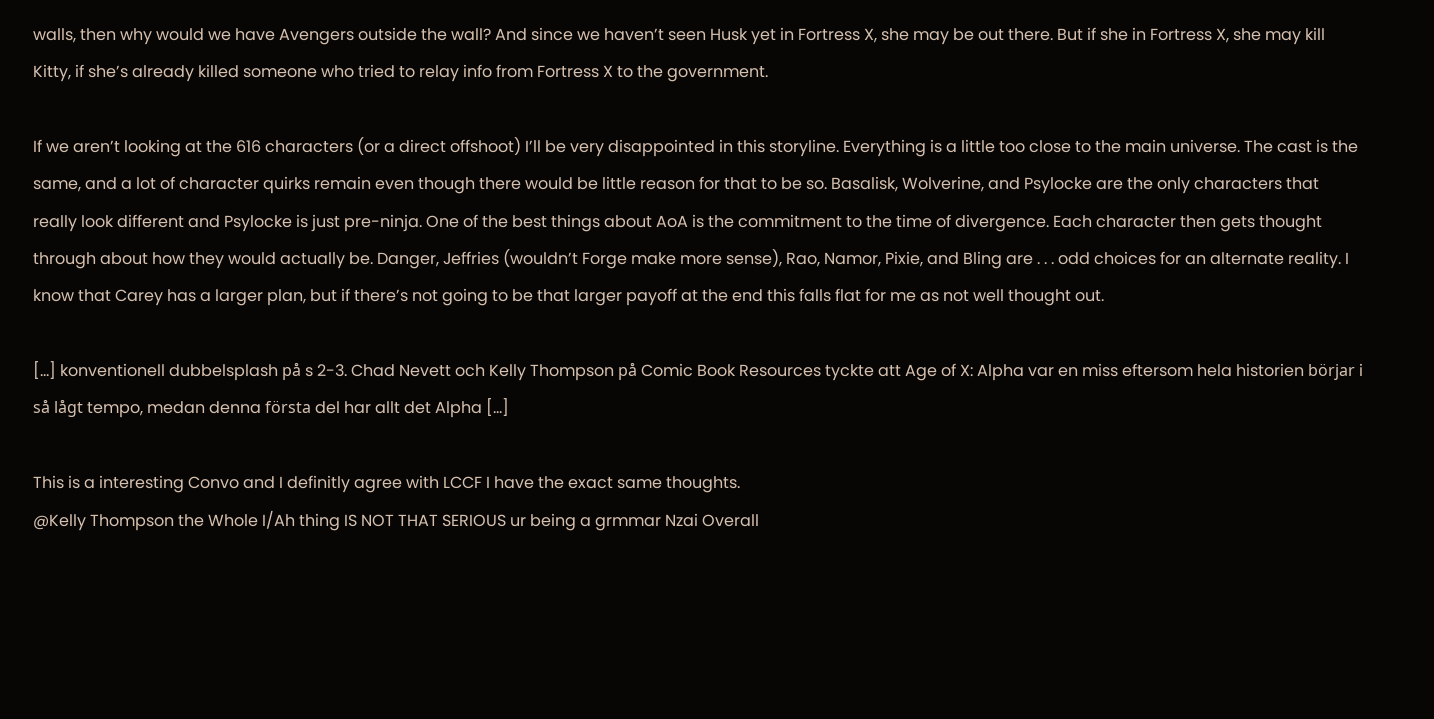walls, then why would we have Avengers outside the wall? And since we haven’t seen Husk yet in Fortress X, she may be out there. But if she in Fortress X, she may kill Kitty, if she’s already killed someone who tried to relay info from Fortress X to the government.

If we aren’t looking at the 616 characters (or a direct offshoot) I’ll be very disappointed in this storyline. Everything is a little too close to the main universe. The cast is the same, and a lot of character quirks remain even though there would be little reason for that to be so. Basalisk, Wolverine, and Psylocke are the only characters that really look different and Psylocke is just pre-ninja. One of the best things about AoA is the commitment to the time of divergence. Each character then gets thought through about how they would actually be. Danger, Jeffries (wouldn’t Forge make more sense), Rao, Namor, Pixie, and Bling are . . . odd choices for an alternate reality. I know that Carey has a larger plan, but if there’s not going to be that larger payoff at the end this falls flat for me as not well thought out.

[…] konventionell dubbelsplash på s 2-3. Chad Nevett och Kelly Thompson på Comic Book Resources tyckte att Age of X: Alpha var en miss eftersom hela historien börjar i så lågt tempo, medan denna första del har allt det Alpha […]

This is a interesting Convo and I definitly agree with LCCF I have the exact same thoughts.
@Kelly Thompson the Whole I/Ah thing IS NOT THAT SERIOUS ur being a grmmar Nzai Overall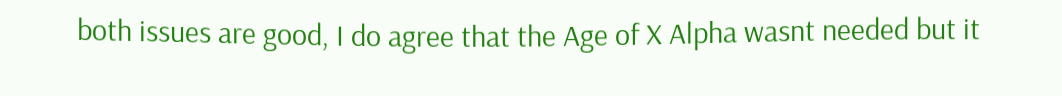both issues are good, I do agree that the Age of X Alpha wasnt needed but it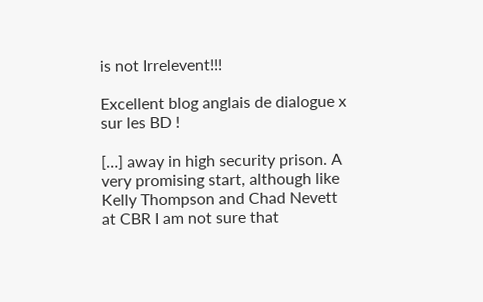is not Irrelevent!!!

Excellent blog anglais de dialogue x sur les BD !

[…] away in high security prison. A very promising start, although like Kelly Thompson and Chad Nevett at CBR I am not sure that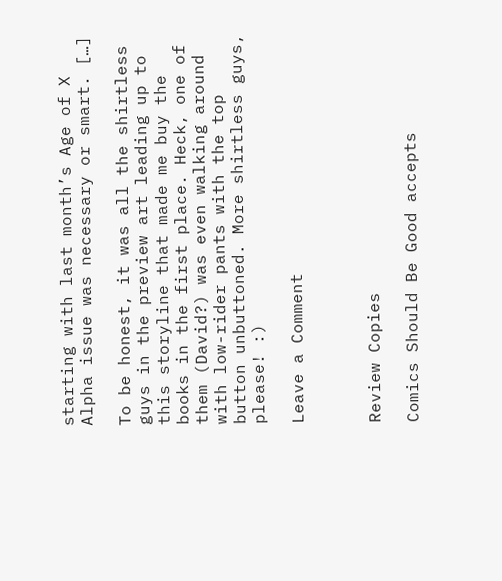starting with last month’s Age of X Alpha issue was necessary or smart. […]

To be honest, it was all the shirtless guys in the preview art leading up to this storyline that made me buy the books in the first place. Heck, one of them (David?) was even walking around with low-rider pants with the top button unbuttoned. More shirtless guys, please! :)

Leave a Comment



Review Copies

Comics Should Be Good accepts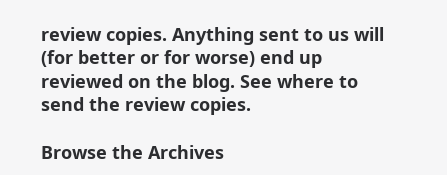review copies. Anything sent to us will (for better or for worse) end up reviewed on the blog. See where to send the review copies.

Browse the Archives